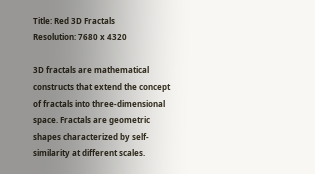Title: Red 3D Fractals
Resolution: 7680 x 4320

3D fractals are mathematical constructs that extend the concept of fractals into three-dimensional space. Fractals are geometric shapes characterized by self-similarity at different scales.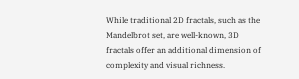While traditional 2D fractals, such as the Mandelbrot set, are well-known, 3D fractals offer an additional dimension of complexity and visual richness.